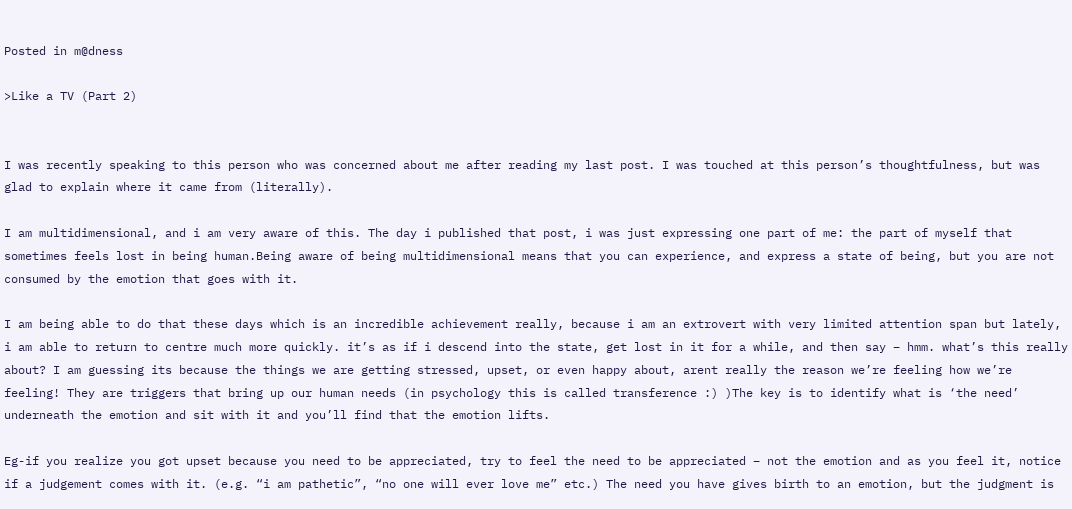Posted in m@dness

>Like a TV (Part 2)


I was recently speaking to this person who was concerned about me after reading my last post. I was touched at this person’s thoughtfulness, but was glad to explain where it came from (literally).

I am multidimensional, and i am very aware of this. The day i published that post, i was just expressing one part of me: the part of myself that sometimes feels lost in being human.Being aware of being multidimensional means that you can experience, and express a state of being, but you are not consumed by the emotion that goes with it.

I am being able to do that these days which is an incredible achievement really, because i am an extrovert with very limited attention span but lately, i am able to return to centre much more quickly. it’s as if i descend into the state, get lost in it for a while, and then say – hmm. what’s this really about? I am guessing its because the things we are getting stressed, upset, or even happy about, arent really the reason we’re feeling how we’re feeling! They are triggers that bring up our human needs (in psychology this is called transference :) )The key is to identify what is ‘the need’ underneath the emotion and sit with it and you’ll find that the emotion lifts.

Eg-if you realize you got upset because you need to be appreciated, try to feel the need to be appreciated – not the emotion and as you feel it, notice if a judgement comes with it. (e.g. “i am pathetic”, “no one will ever love me” etc.) The need you have gives birth to an emotion, but the judgment is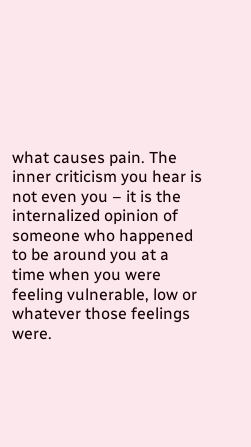what causes pain. The inner criticism you hear is not even you – it is the internalized opinion of someone who happened to be around you at a time when you were feeling vulnerable, low or whatever those feelings were.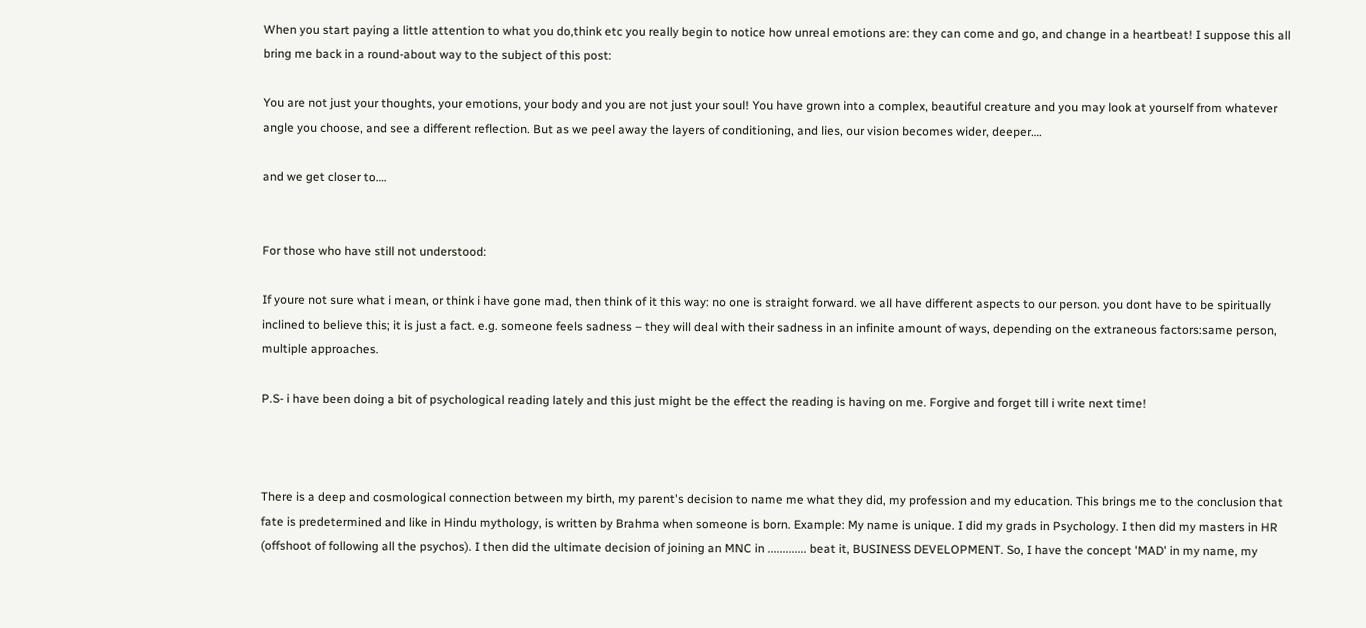When you start paying a little attention to what you do,think etc you really begin to notice how unreal emotions are: they can come and go, and change in a heartbeat! I suppose this all bring me back in a round-about way to the subject of this post:

You are not just your thoughts, your emotions, your body and you are not just your soul! You have grown into a complex, beautiful creature and you may look at yourself from whatever angle you choose, and see a different reflection. But as we peel away the layers of conditioning, and lies, our vision becomes wider, deeper….

and we get closer to….


For those who have still not understood:

If youre not sure what i mean, or think i have gone mad, then think of it this way: no one is straight forward. we all have different aspects to our person. you dont have to be spiritually inclined to believe this; it is just a fact. e.g. someone feels sadness – they will deal with their sadness in an infinite amount of ways, depending on the extraneous factors:same person, multiple approaches.

P.S- i have been doing a bit of psychological reading lately and this just might be the effect the reading is having on me. Forgive and forget till i write next time!



There is a deep and cosmological connection between my birth, my parent's decision to name me what they did, my profession and my education. This brings me to the conclusion that fate is predetermined and like in Hindu mythology, is written by Brahma when someone is born. Example: My name is unique. I did my grads in Psychology. I then did my masters in HR (offshoot of following all the psychos). I then did the ultimate decision of joining an MNC in ............. beat it, BUSINESS DEVELOPMENT. So, I have the concept 'MAD' in my name, my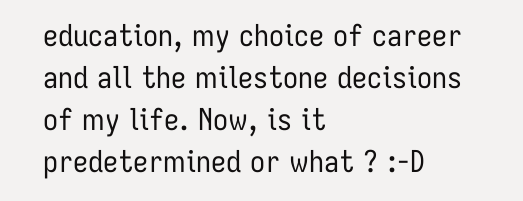education, my choice of career and all the milestone decisions of my life. Now, is it predetermined or what ? :-D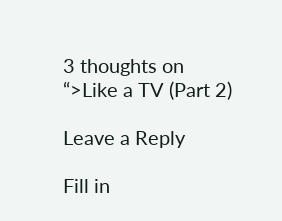3 thoughts on “>Like a TV (Part 2)

Leave a Reply

Fill in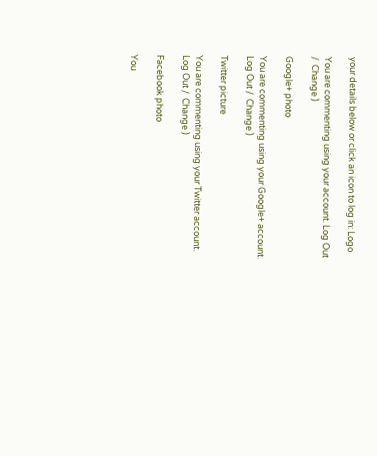your details below or click an icon to log in: Logo

You are commenting using your account. Log Out /  Change )

Google+ photo

You are commenting using your Google+ account. Log Out /  Change )

Twitter picture

You are commenting using your Twitter account. Log Out /  Change )

Facebook photo

You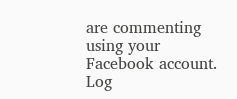are commenting using your Facebook account. Log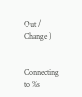Out /  Change )


Connecting to %s